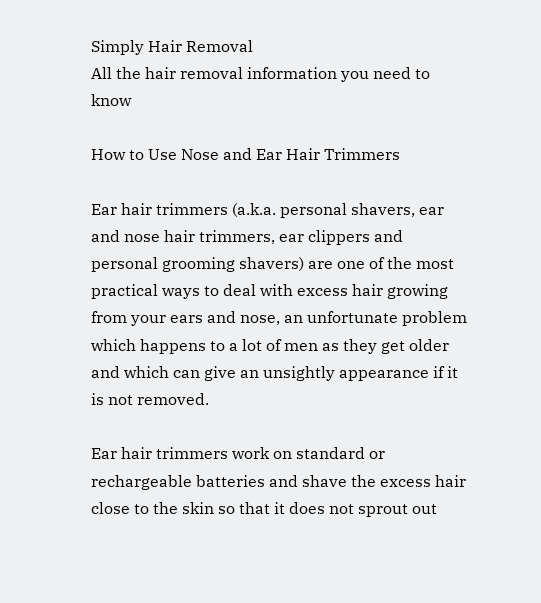Simply Hair Removal
All the hair removal information you need to know

How to Use Nose and Ear Hair Trimmers

Ear hair trimmers (a.k.a. personal shavers, ear and nose hair trimmers, ear clippers and personal grooming shavers) are one of the most practical ways to deal with excess hair growing from your ears and nose, an unfortunate problem which happens to a lot of men as they get older and which can give an unsightly appearance if it is not removed.

Ear hair trimmers work on standard or rechargeable batteries and shave the excess hair close to the skin so that it does not sprout out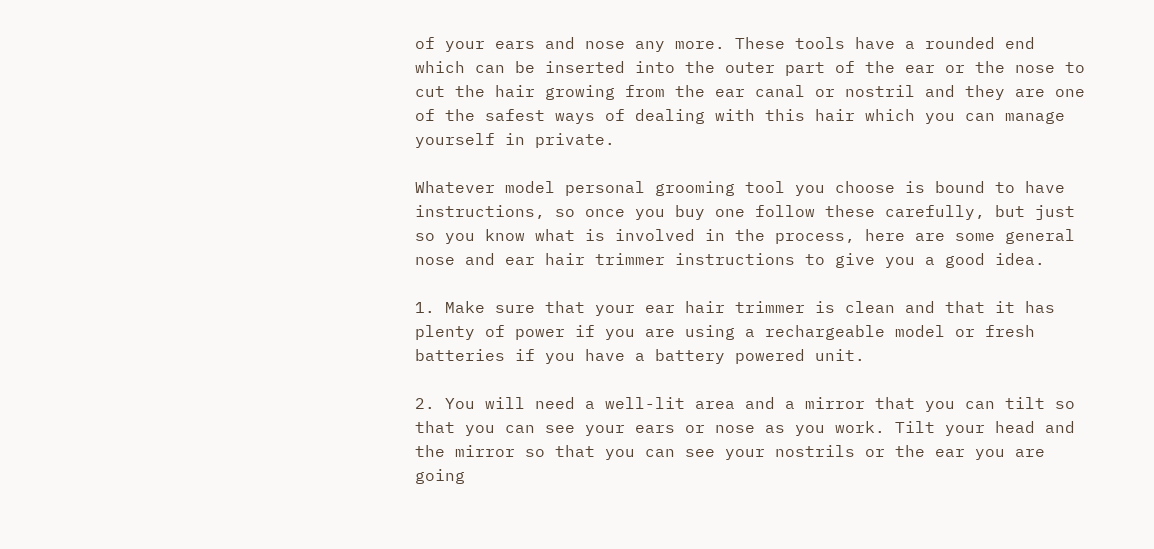of your ears and nose any more. These tools have a rounded end which can be inserted into the outer part of the ear or the nose to cut the hair growing from the ear canal or nostril and they are one of the safest ways of dealing with this hair which you can manage yourself in private.

Whatever model personal grooming tool you choose is bound to have instructions, so once you buy one follow these carefully, but just so you know what is involved in the process, here are some general nose and ear hair trimmer instructions to give you a good idea.

1. Make sure that your ear hair trimmer is clean and that it has plenty of power if you are using a rechargeable model or fresh batteries if you have a battery powered unit.

2. You will need a well-lit area and a mirror that you can tilt so that you can see your ears or nose as you work. Tilt your head and the mirror so that you can see your nostrils or the ear you are going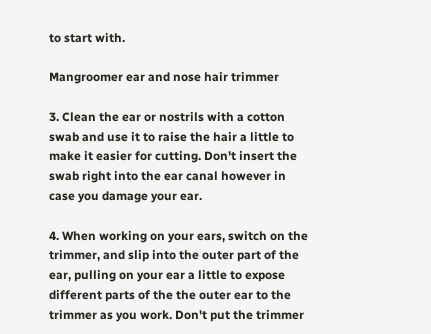to start with.

Mangroomer ear and nose hair trimmer

3. Clean the ear or nostrils with a cotton swab and use it to raise the hair a little to make it easier for cutting. Don't insert the swab right into the ear canal however in case you damage your ear.

4. When working on your ears, switch on the trimmer, and slip into the outer part of the ear, pulling on your ear a little to expose different parts of the the outer ear to the trimmer as you work. Don't put the trimmer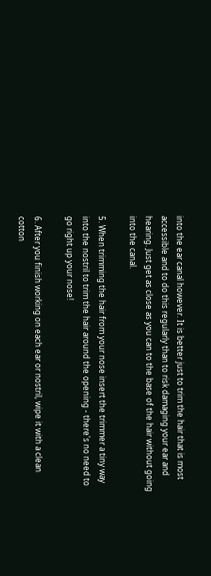into the ear canal however. It is better just to trim the hair that is most accessible and to do this regularly than to risk damaging your ear and hearing. Just get as close as you can to the base of the hair without going into the canal.

5. When trimming the hair from your nose insert the trimmer a tiny way into the nostril to trim the hair around the opening - there's no need to go right up your nose!

6. After you finish working on each ear or nostril, wipe it with a clean cotton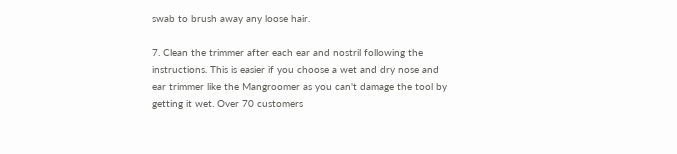swab to brush away any loose hair.

7. Clean the trimmer after each ear and nostril following the instructions. This is easier if you choose a wet and dry nose and ear trimmer like the Mangroomer as you can't damage the tool by getting it wet. Over 70 customers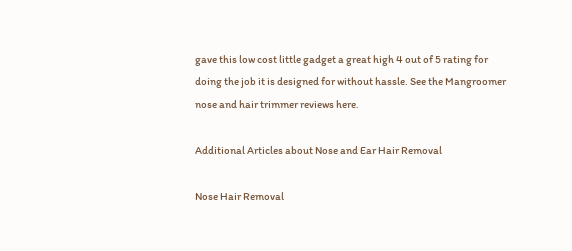gave this low cost little gadget a great high 4 out of 5 rating for doing the job it is designed for without hassle. See the Mangroomer nose and hair trimmer reviews here.

Additional Articles about Nose and Ear Hair Removal

Nose Hair Removal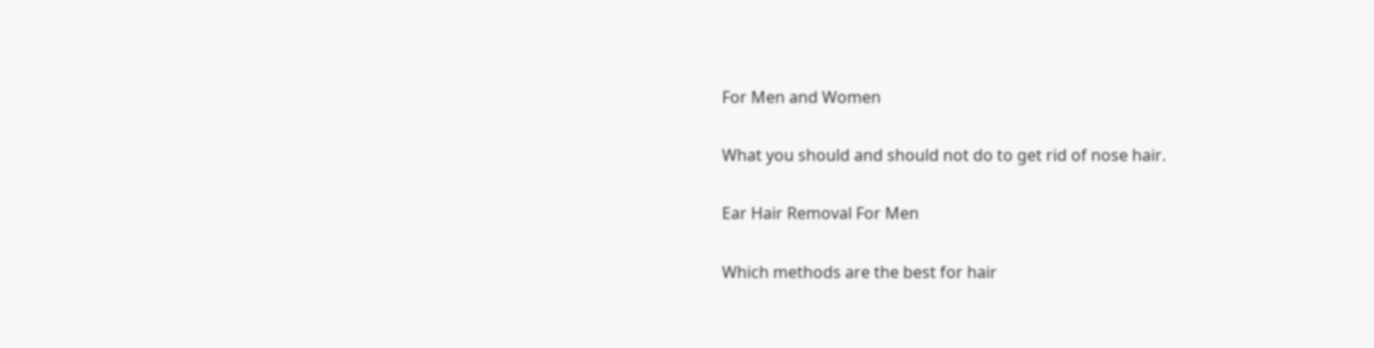For Men and Women

What you should and should not do to get rid of nose hair.

Ear Hair Removal For Men

Which methods are the best for hair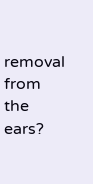removal from the ears?